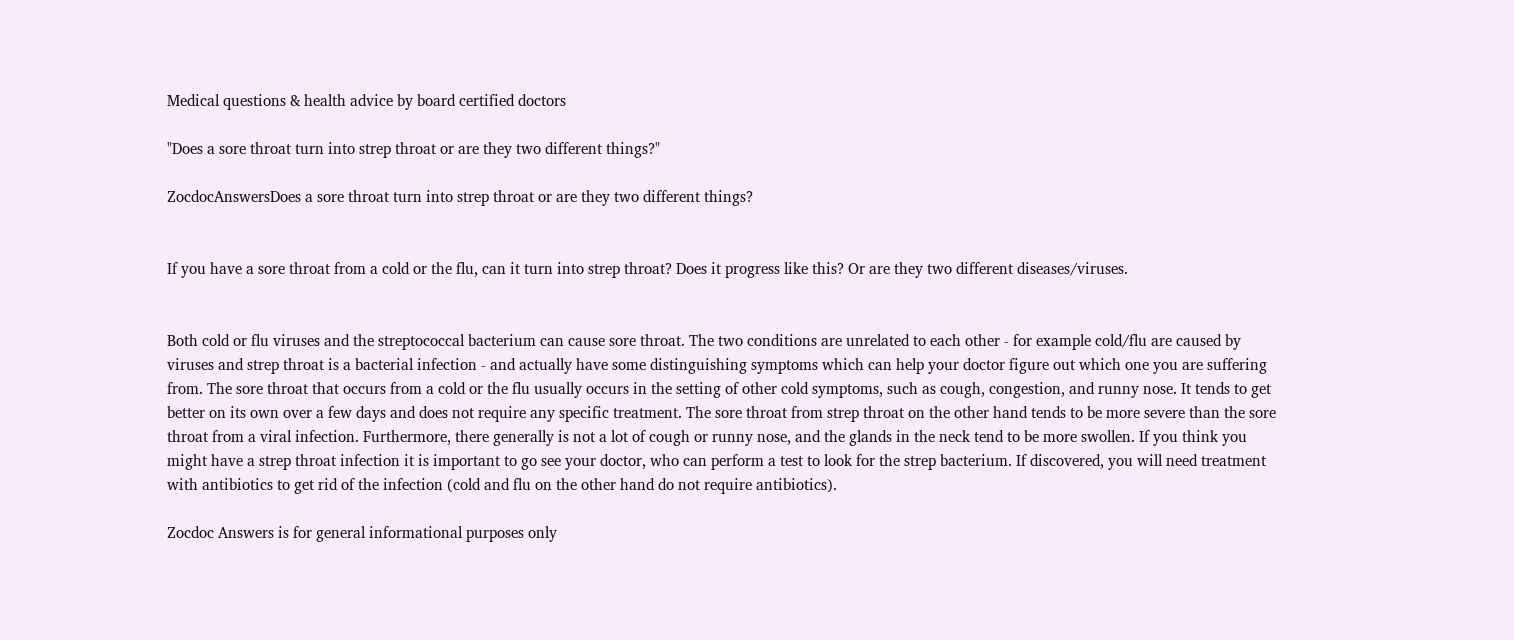Medical questions & health advice by board certified doctors

"Does a sore throat turn into strep throat or are they two different things?"

ZocdocAnswersDoes a sore throat turn into strep throat or are they two different things?


If you have a sore throat from a cold or the flu, can it turn into strep throat? Does it progress like this? Or are they two different diseases/viruses.


Both cold or flu viruses and the streptococcal bacterium can cause sore throat. The two conditions are unrelated to each other - for example cold/flu are caused by viruses and strep throat is a bacterial infection - and actually have some distinguishing symptoms which can help your doctor figure out which one you are suffering from. The sore throat that occurs from a cold or the flu usually occurs in the setting of other cold symptoms, such as cough, congestion, and runny nose. It tends to get better on its own over a few days and does not require any specific treatment. The sore throat from strep throat on the other hand tends to be more severe than the sore throat from a viral infection. Furthermore, there generally is not a lot of cough or runny nose, and the glands in the neck tend to be more swollen. If you think you might have a strep throat infection it is important to go see your doctor, who can perform a test to look for the strep bacterium. If discovered, you will need treatment with antibiotics to get rid of the infection (cold and flu on the other hand do not require antibiotics).

Zocdoc Answers is for general informational purposes only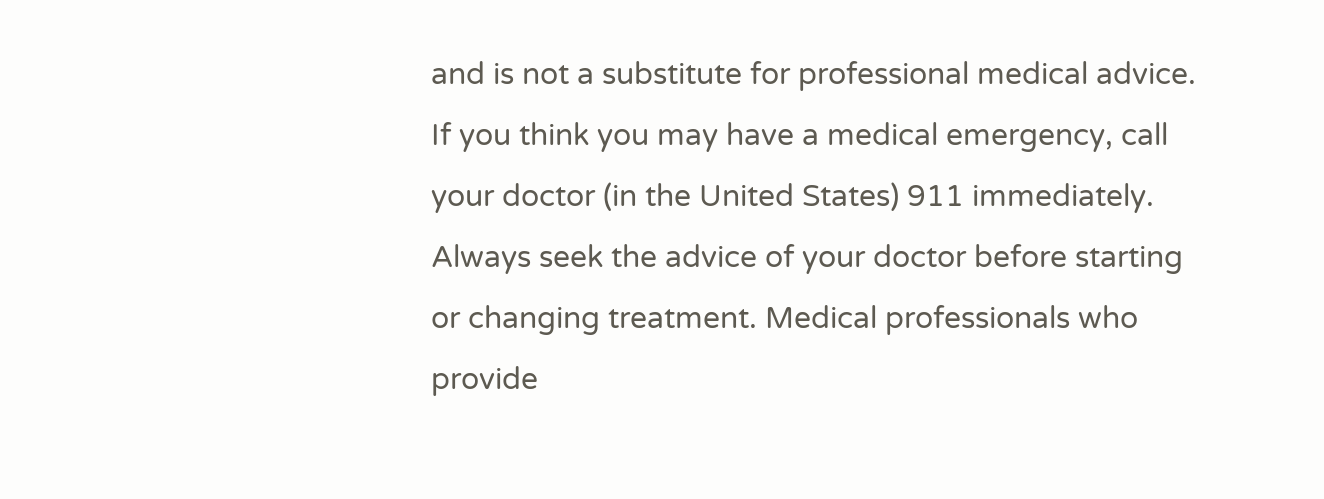and is not a substitute for professional medical advice. If you think you may have a medical emergency, call your doctor (in the United States) 911 immediately. Always seek the advice of your doctor before starting or changing treatment. Medical professionals who provide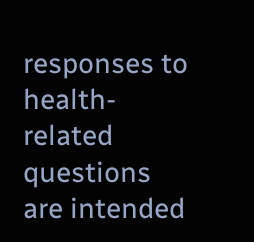responses to health-related questions are intended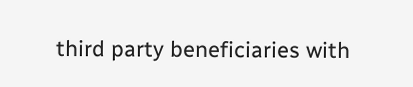third party beneficiaries with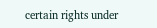certain rights under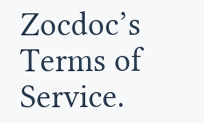Zocdoc’s Terms of Service.